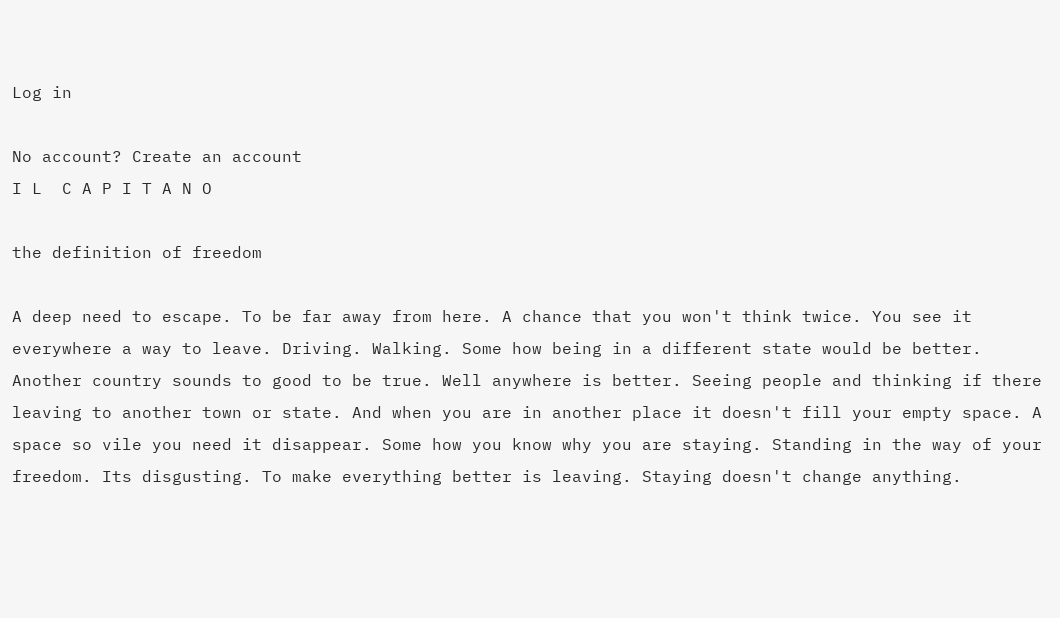Log in

No account? Create an account
I L  C A P I T A N O

the definition of freedom

A deep need to escape. To be far away from here. A chance that you won't think twice. You see it everywhere a way to leave. Driving. Walking. Some how being in a different state would be better. Another country sounds to good to be true. Well anywhere is better. Seeing people and thinking if there leaving to another town or state. And when you are in another place it doesn't fill your empty space. A space so vile you need it disappear. Some how you know why you are staying. Standing in the way of your freedom. Its disgusting. To make everything better is leaving. Staying doesn't change anything.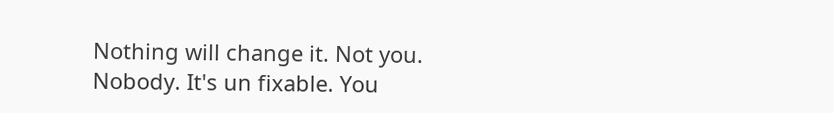Nothing will change it. Not you. Nobody. It's un fixable. You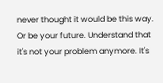never thought it would be this way. Or be your future. Understand that it's not your problem anymore. It's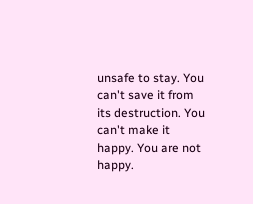unsafe to stay. You can't save it from its destruction. You can't make it happy. You are not happy.